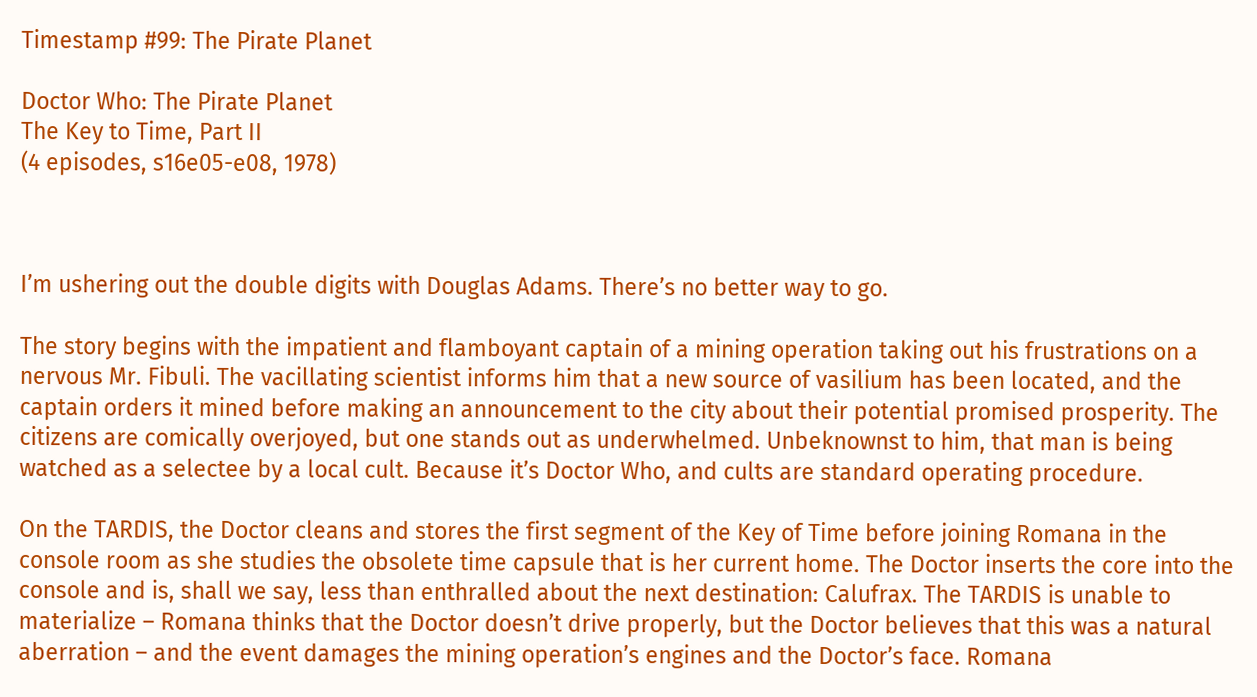Timestamp #99: The Pirate Planet

Doctor Who: The Pirate Planet
The Key to Time, Part II
(4 episodes, s16e05-e08, 1978)



I’m ushering out the double digits with Douglas Adams. There’s no better way to go.

The story begins with the impatient and flamboyant captain of a mining operation taking out his frustrations on a nervous Mr. Fibuli. The vacillating scientist informs him that a new source of vasilium has been located, and the captain orders it mined before making an announcement to the city about their potential promised prosperity. The citizens are comically overjoyed, but one stands out as underwhelmed. Unbeknownst to him, that man is being watched as a selectee by a local cult. Because it’s Doctor Who, and cults are standard operating procedure.

On the TARDIS, the Doctor cleans and stores the first segment of the Key of Time before joining Romana in the console room as she studies the obsolete time capsule that is her current home. The Doctor inserts the core into the console and is, shall we say, less than enthralled about the next destination: Calufrax. The TARDIS is unable to materialize – Romana thinks that the Doctor doesn’t drive properly, but the Doctor believes that this was a natural aberration – and the event damages the mining operation’s engines and the Doctor’s face. Romana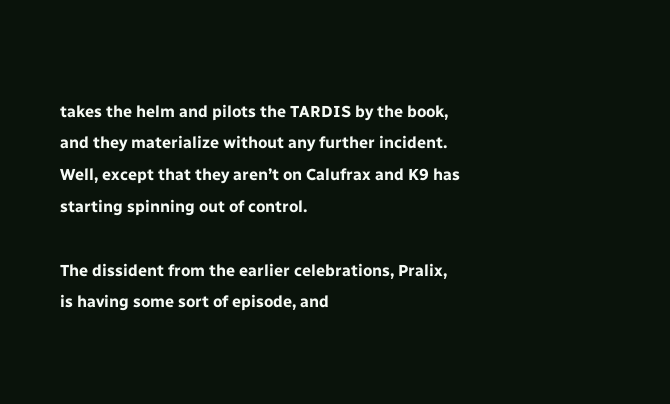takes the helm and pilots the TARDIS by the book, and they materialize without any further incident. Well, except that they aren’t on Calufrax and K9 has starting spinning out of control.

The dissident from the earlier celebrations, Pralix, is having some sort of episode, and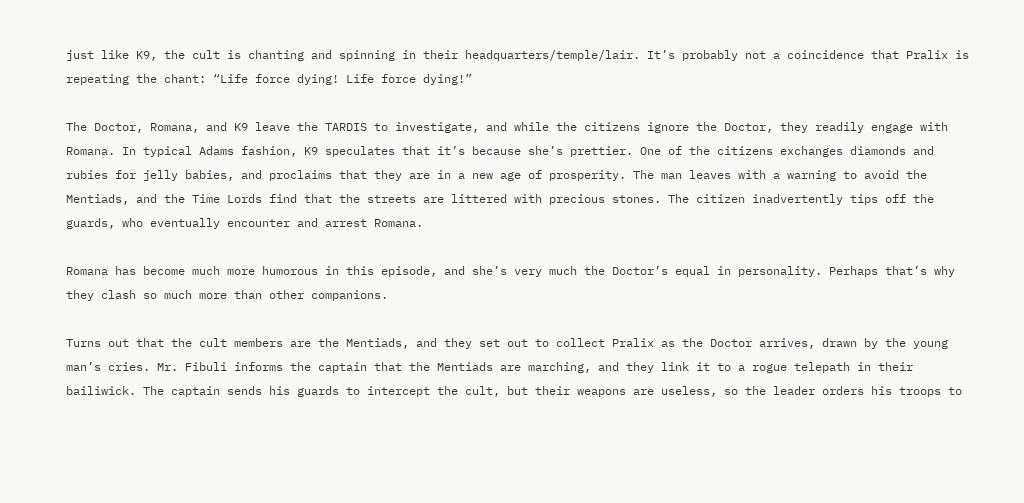just like K9, the cult is chanting and spinning in their headquarters/temple/lair. It’s probably not a coincidence that Pralix is repeating the chant: “Life force dying! Life force dying!”

The Doctor, Romana, and K9 leave the TARDIS to investigate, and while the citizens ignore the Doctor, they readily engage with Romana. In typical Adams fashion, K9 speculates that it’s because she’s prettier. One of the citizens exchanges diamonds and rubies for jelly babies, and proclaims that they are in a new age of prosperity. The man leaves with a warning to avoid the Mentiads, and the Time Lords find that the streets are littered with precious stones. The citizen inadvertently tips off the guards, who eventually encounter and arrest Romana.

Romana has become much more humorous in this episode, and she’s very much the Doctor’s equal in personality. Perhaps that’s why they clash so much more than other companions.

Turns out that the cult members are the Mentiads, and they set out to collect Pralix as the Doctor arrives, drawn by the young man’s cries. Mr. Fibuli informs the captain that the Mentiads are marching, and they link it to a rogue telepath in their bailiwick. The captain sends his guards to intercept the cult, but their weapons are useless, so the leader orders his troops to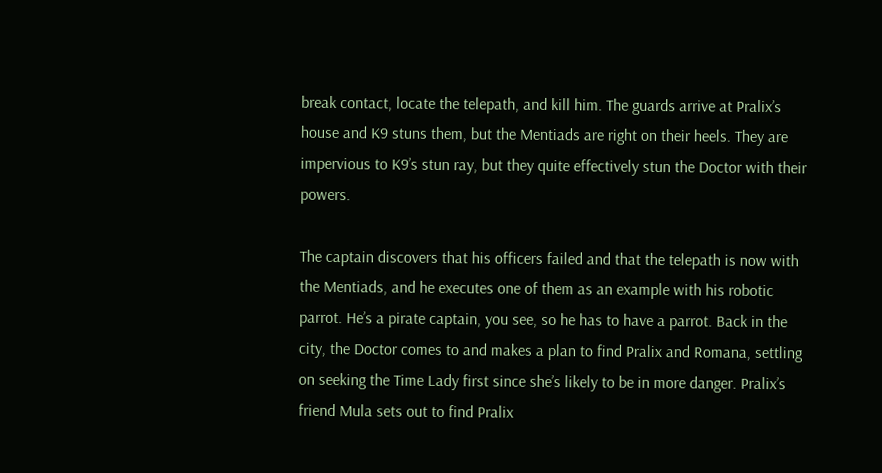break contact, locate the telepath, and kill him. The guards arrive at Pralix’s house and K9 stuns them, but the Mentiads are right on their heels. They are impervious to K9’s stun ray, but they quite effectively stun the Doctor with their powers.

The captain discovers that his officers failed and that the telepath is now with the Mentiads, and he executes one of them as an example with his robotic parrot. He’s a pirate captain, you see, so he has to have a parrot. Back in the city, the Doctor comes to and makes a plan to find Pralix and Romana, settling on seeking the Time Lady first since she’s likely to be in more danger. Pralix’s friend Mula sets out to find Pralix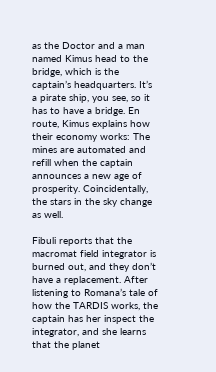as the Doctor and a man named Kimus head to the bridge, which is the captain’s headquarters. It’s a pirate ship, you see, so it has to have a bridge. En route, Kimus explains how their economy works: The mines are automated and refill when the captain announces a new age of prosperity. Coincidentally, the stars in the sky change as well.

Fibuli reports that the macromat field integrator is burned out, and they don’t have a replacement. After listening to Romana’s tale of how the TARDIS works, the captain has her inspect the integrator, and she learns that the planet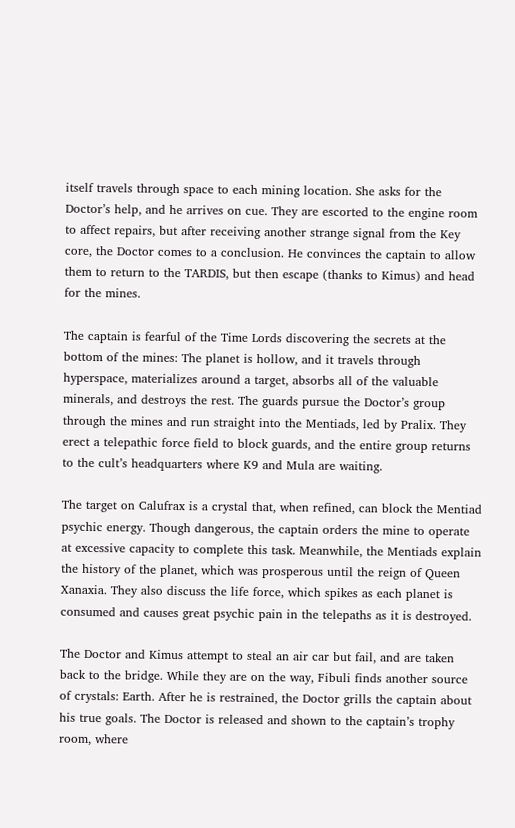itself travels through space to each mining location. She asks for the Doctor’s help, and he arrives on cue. They are escorted to the engine room to affect repairs, but after receiving another strange signal from the Key core, the Doctor comes to a conclusion. He convinces the captain to allow them to return to the TARDIS, but then escape (thanks to Kimus) and head for the mines.

The captain is fearful of the Time Lords discovering the secrets at the bottom of the mines: The planet is hollow, and it travels through hyperspace, materializes around a target, absorbs all of the valuable minerals, and destroys the rest. The guards pursue the Doctor’s group through the mines and run straight into the Mentiads, led by Pralix. They erect a telepathic force field to block guards, and the entire group returns to the cult’s headquarters where K9 and Mula are waiting.

The target on Calufrax is a crystal that, when refined, can block the Mentiad psychic energy. Though dangerous, the captain orders the mine to operate at excessive capacity to complete this task. Meanwhile, the Mentiads explain the history of the planet, which was prosperous until the reign of Queen Xanaxia. They also discuss the life force, which spikes as each planet is consumed and causes great psychic pain in the telepaths as it is destroyed.

The Doctor and Kimus attempt to steal an air car but fail, and are taken back to the bridge. While they are on the way, Fibuli finds another source of crystals: Earth. After he is restrained, the Doctor grills the captain about his true goals. The Doctor is released and shown to the captain’s trophy room, where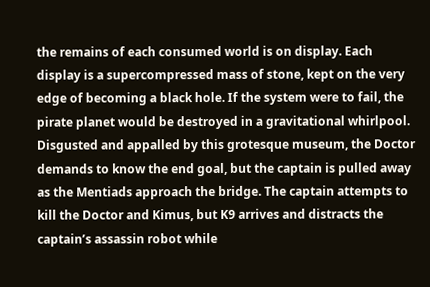the remains of each consumed world is on display. Each display is a supercompressed mass of stone, kept on the very edge of becoming a black hole. If the system were to fail, the pirate planet would be destroyed in a gravitational whirlpool. Disgusted and appalled by this grotesque museum, the Doctor demands to know the end goal, but the captain is pulled away as the Mentiads approach the bridge. The captain attempts to kill the Doctor and Kimus, but K9 arrives and distracts the captain’s assassin robot while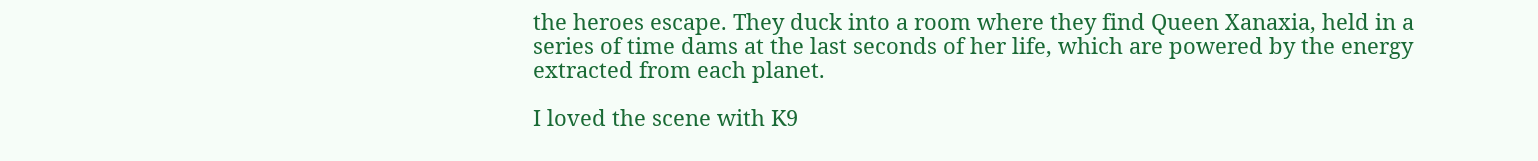the heroes escape. They duck into a room where they find Queen Xanaxia, held in a series of time dams at the last seconds of her life, which are powered by the energy extracted from each planet.

I loved the scene with K9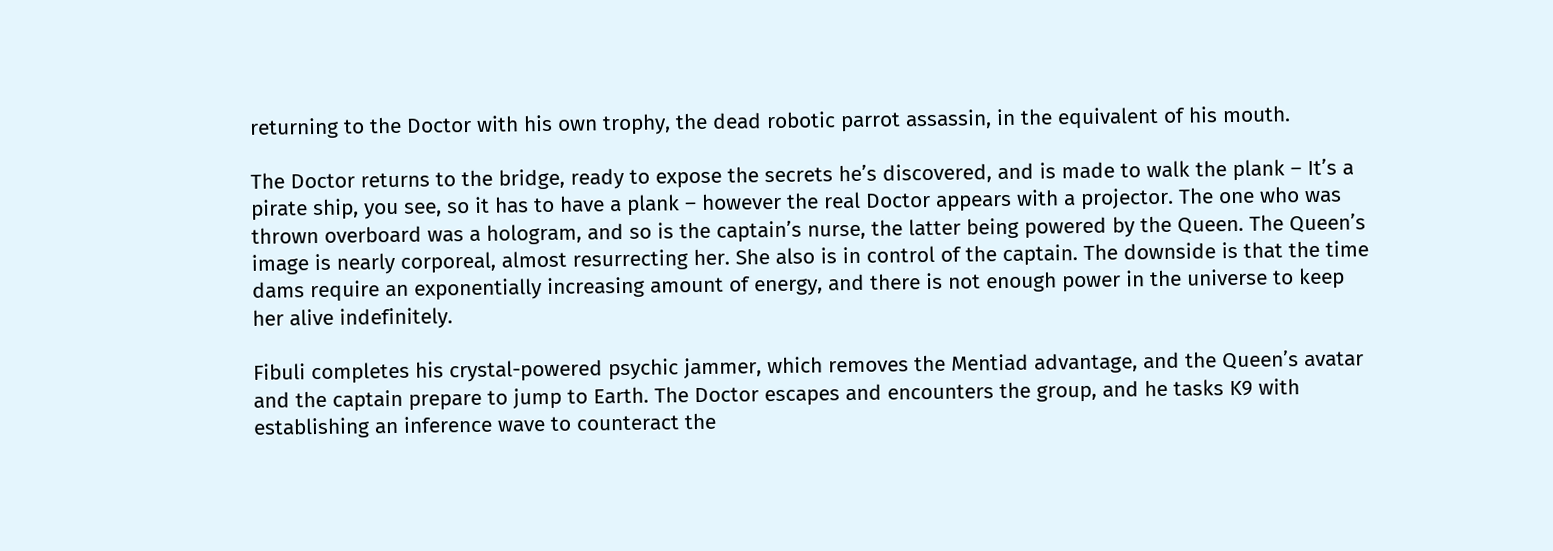returning to the Doctor with his own trophy, the dead robotic parrot assassin, in the equivalent of his mouth.

The Doctor returns to the bridge, ready to expose the secrets he’s discovered, and is made to walk the plank – It’s a pirate ship, you see, so it has to have a plank – however the real Doctor appears with a projector. The one who was thrown overboard was a hologram, and so is the captain’s nurse, the latter being powered by the Queen. The Queen’s image is nearly corporeal, almost resurrecting her. She also is in control of the captain. The downside is that the time dams require an exponentially increasing amount of energy, and there is not enough power in the universe to keep her alive indefinitely.

Fibuli completes his crystal-powered psychic jammer, which removes the Mentiad advantage, and the Queen’s avatar and the captain prepare to jump to Earth. The Doctor escapes and encounters the group, and he tasks K9 with establishing an inference wave to counteract the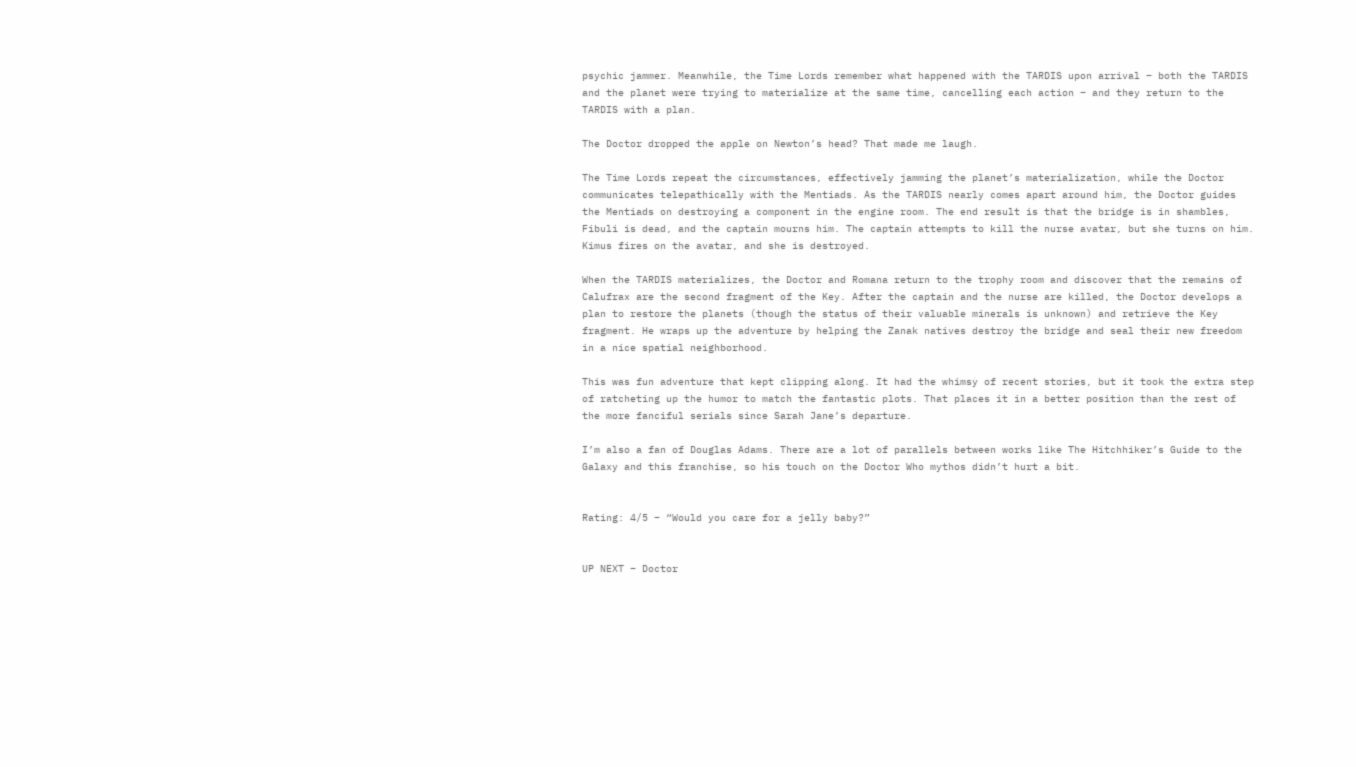psychic jammer. Meanwhile, the Time Lords remember what happened with the TARDIS upon arrival – both the TARDIS and the planet were trying to materialize at the same time, cancelling each action – and they return to the TARDIS with a plan.

The Doctor dropped the apple on Newton’s head? That made me laugh.

The Time Lords repeat the circumstances, effectively jamming the planet’s materialization, while the Doctor communicates telepathically with the Mentiads. As the TARDIS nearly comes apart around him, the Doctor guides the Mentiads on destroying a component in the engine room. The end result is that the bridge is in shambles, Fibuli is dead, and the captain mourns him. The captain attempts to kill the nurse avatar, but she turns on him. Kimus fires on the avatar, and she is destroyed.

When the TARDIS materializes, the Doctor and Romana return to the trophy room and discover that the remains of Calufrax are the second fragment of the Key. After the captain and the nurse are killed, the Doctor develops a plan to restore the planets (though the status of their valuable minerals is unknown) and retrieve the Key fragment. He wraps up the adventure by helping the Zanak natives destroy the bridge and seal their new freedom in a nice spatial neighborhood.

This was fun adventure that kept clipping along. It had the whimsy of recent stories, but it took the extra step of ratcheting up the humor to match the fantastic plots. That places it in a better position than the rest of the more fanciful serials since Sarah Jane’s departure.

I’m also a fan of Douglas Adams. There are a lot of parallels between works like The Hitchhiker’s Guide to the Galaxy and this franchise, so his touch on the Doctor Who mythos didn’t hurt a bit.


Rating: 4/5 – “Would you care for a jelly baby?”


UP NEXT – Doctor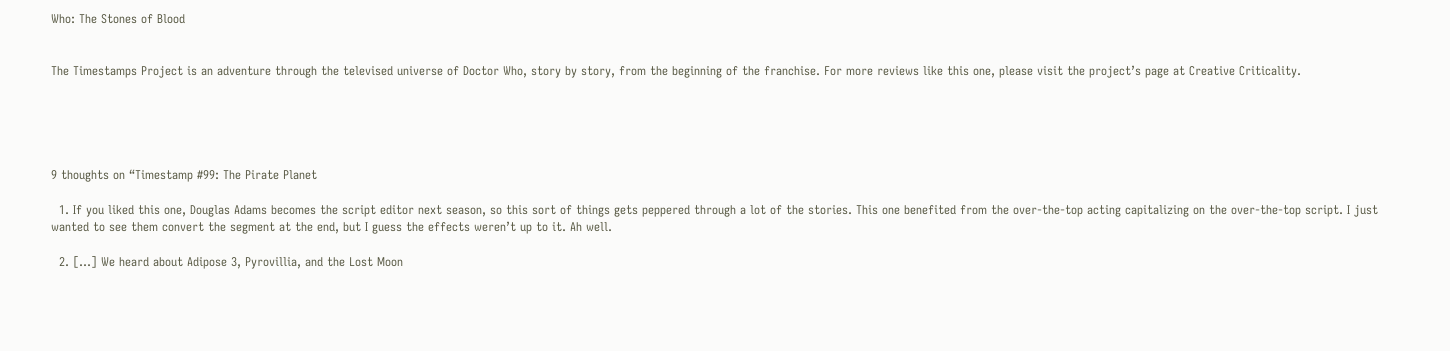Who: The Stones of Blood


The Timestamps Project is an adventure through the televised universe of Doctor Who, story by story, from the beginning of the franchise. For more reviews like this one, please visit the project’s page at Creative Criticality.





9 thoughts on “Timestamp #99: The Pirate Planet

  1. If you liked this one, Douglas Adams becomes the script editor next season, so this sort of things gets peppered through a lot of the stories. This one benefited from the over-the-top acting capitalizing on the over-the-top script. I just wanted to see them convert the segment at the end, but I guess the effects weren’t up to it. Ah well.

  2. […] We heard about Adipose 3, Pyrovillia, and the Lost Moon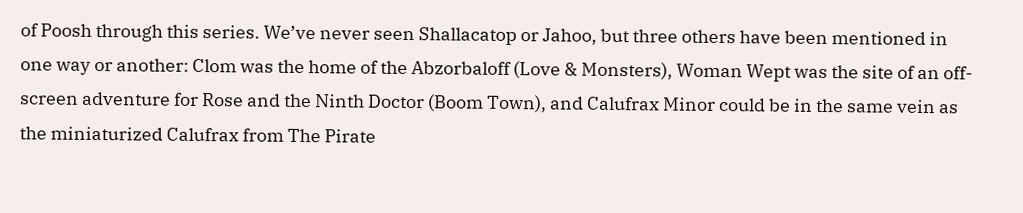of Poosh through this series. We’ve never seen Shallacatop or Jahoo, but three others have been mentioned in one way or another: Clom was the home of the Abzorbaloff (Love & Monsters), Woman Wept was the site of an off-screen adventure for Rose and the Ninth Doctor (Boom Town), and Calufrax Minor could be in the same vein as the miniaturized Calufrax from The Pirate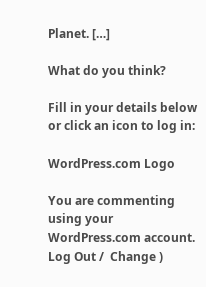Planet. […]

What do you think?

Fill in your details below or click an icon to log in:

WordPress.com Logo

You are commenting using your WordPress.com account. Log Out /  Change )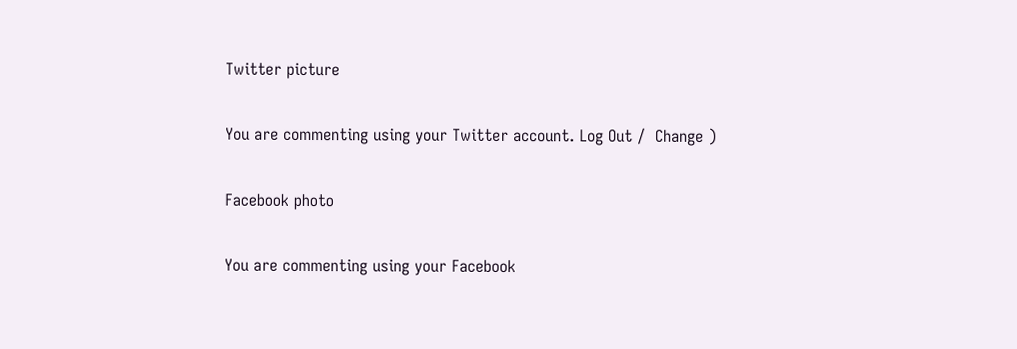Twitter picture

You are commenting using your Twitter account. Log Out /  Change )

Facebook photo

You are commenting using your Facebook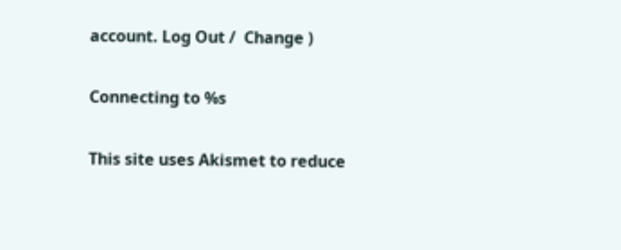account. Log Out /  Change )

Connecting to %s

This site uses Akismet to reduce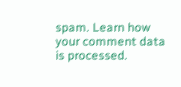spam. Learn how your comment data is processed.